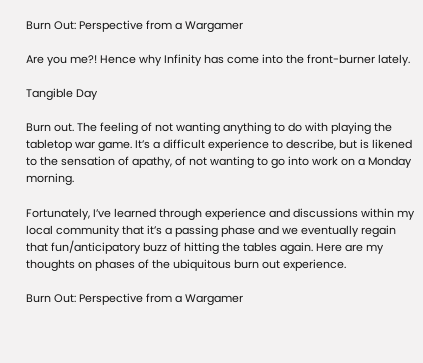Burn Out: Perspective from a Wargamer

Are you me?! Hence why Infinity has come into the front-burner lately.

Tangible Day

Burn out. The feeling of not wanting anything to do with playing the tabletop war game. It’s a difficult experience to describe, but is likened to the sensation of apathy, of not wanting to go into work on a Monday morning.

Fortunately, I’ve learned through experience and discussions within my local community that it’s a passing phase and we eventually regain that fun/anticipatory buzz of hitting the tables again. Here are my thoughts on phases of the ubiquitous burn out experience.

Burn Out: Perspective from a Wargamer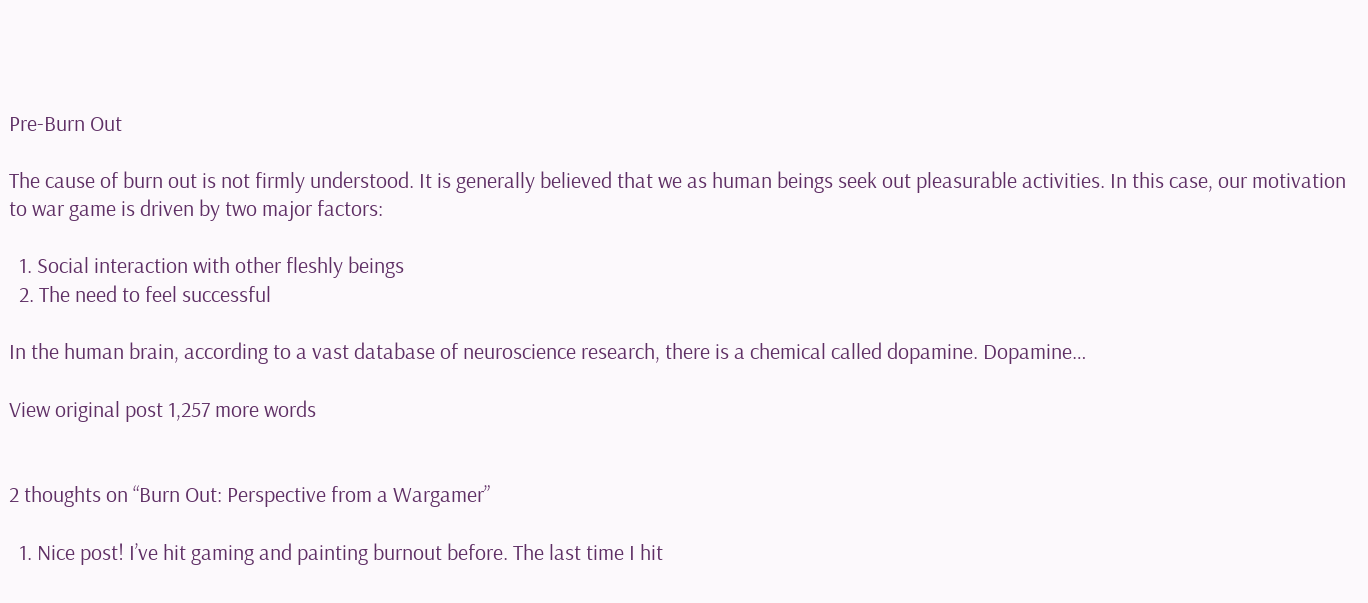Pre-Burn Out

The cause of burn out is not firmly understood. It is generally believed that we as human beings seek out pleasurable activities. In this case, our motivation to war game is driven by two major factors:

  1. Social interaction with other fleshly beings
  2. The need to feel successful

In the human brain, according to a vast database of neuroscience research, there is a chemical called dopamine. Dopamine…

View original post 1,257 more words


2 thoughts on “Burn Out: Perspective from a Wargamer”

  1. Nice post! I’ve hit gaming and painting burnout before. The last time I hit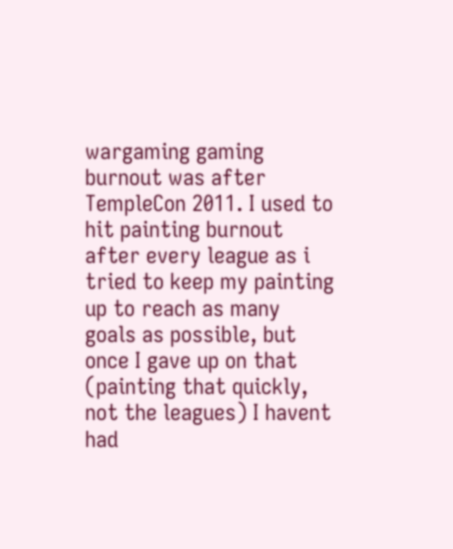wargaming gaming burnout was after TempleCon 2011. I used to hit painting burnout after every league as i tried to keep my painting up to reach as many goals as possible, but once I gave up on that (painting that quickly, not the leagues) I havent had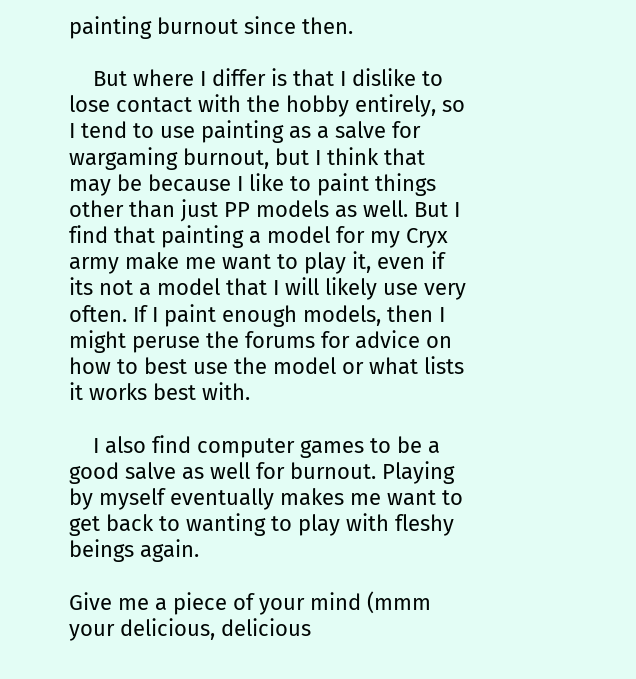painting burnout since then.

    But where I differ is that I dislike to lose contact with the hobby entirely, so I tend to use painting as a salve for wargaming burnout, but I think that may be because I like to paint things other than just PP models as well. But I find that painting a model for my Cryx army make me want to play it, even if its not a model that I will likely use very often. If I paint enough models, then I might peruse the forums for advice on how to best use the model or what lists it works best with.

    I also find computer games to be a good salve as well for burnout. Playing by myself eventually makes me want to get back to wanting to play with fleshy beings again.

Give me a piece of your mind (mmm your delicious, delicious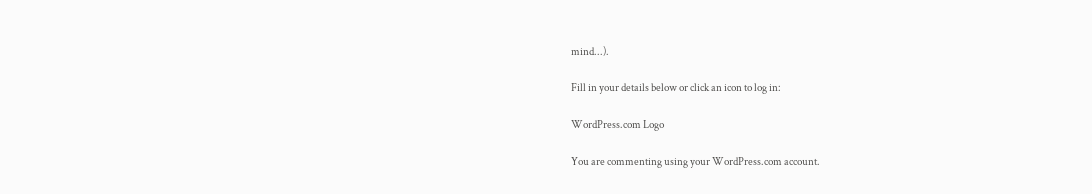mind...).

Fill in your details below or click an icon to log in:

WordPress.com Logo

You are commenting using your WordPress.com account.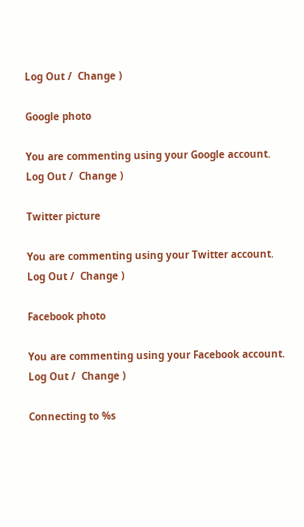Log Out /  Change )

Google photo

You are commenting using your Google account. Log Out /  Change )

Twitter picture

You are commenting using your Twitter account. Log Out /  Change )

Facebook photo

You are commenting using your Facebook account. Log Out /  Change )

Connecting to %s